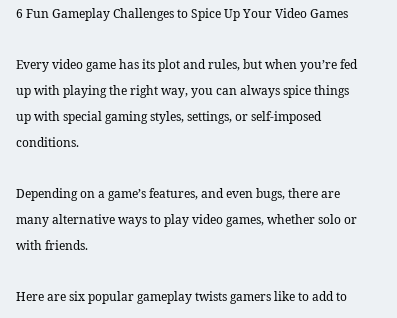6 Fun Gameplay Challenges to Spice Up Your Video Games

Every video game has its plot and rules, but when you’re fed up with playing the right way, you can always spice things up with special gaming styles, settings, or self-imposed conditions.

Depending on a game’s features, and even bugs, there are many alternative ways to play video games, whether solo or with friends.

Here are six popular gameplay twists gamers like to add to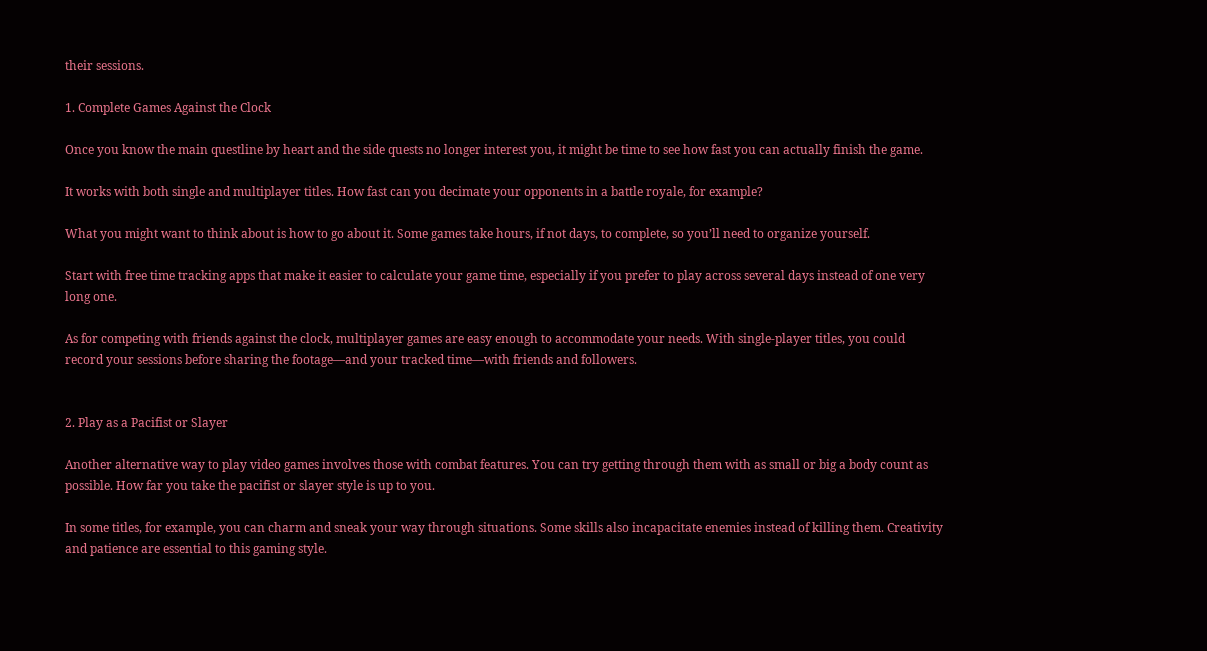their sessions.

1. Complete Games Against the Clock

Once you know the main questline by heart and the side quests no longer interest you, it might be time to see how fast you can actually finish the game.

It works with both single and multiplayer titles. How fast can you decimate your opponents in a battle royale, for example?

What you might want to think about is how to go about it. Some games take hours, if not days, to complete, so you’ll need to organize yourself.

Start with free time tracking apps that make it easier to calculate your game time, especially if you prefer to play across several days instead of one very long one.

As for competing with friends against the clock, multiplayer games are easy enough to accommodate your needs. With single-player titles, you could record your sessions before sharing the footage—and your tracked time—with friends and followers.


2. Play as a Pacifist or Slayer

Another alternative way to play video games involves those with combat features. You can try getting through them with as small or big a body count as possible. How far you take the pacifist or slayer style is up to you.

In some titles, for example, you can charm and sneak your way through situations. Some skills also incapacitate enemies instead of killing them. Creativity and patience are essential to this gaming style.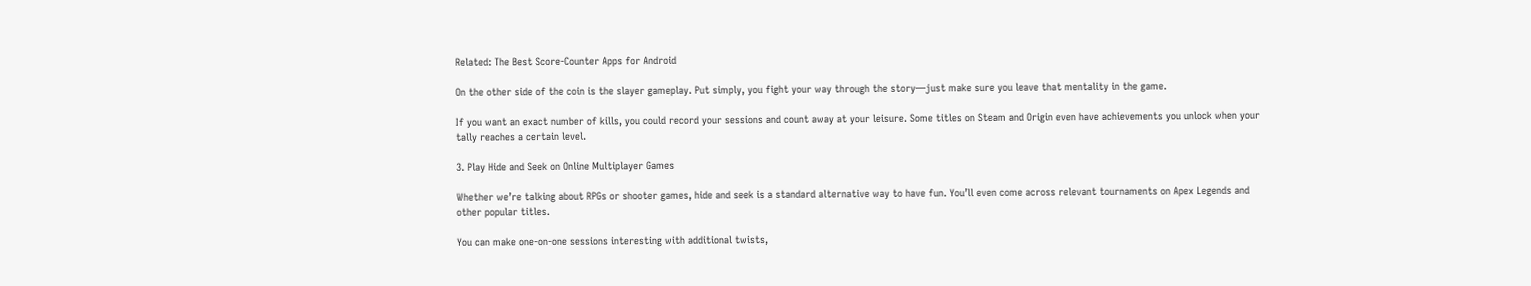Related: The Best Score-Counter Apps for Android

On the other side of the coin is the slayer gameplay. Put simply, you fight your way through the story—just make sure you leave that mentality in the game.

If you want an exact number of kills, you could record your sessions and count away at your leisure. Some titles on Steam and Origin even have achievements you unlock when your tally reaches a certain level.

3. Play Hide and Seek on Online Multiplayer Games

Whether we’re talking about RPGs or shooter games, hide and seek is a standard alternative way to have fun. You’ll even come across relevant tournaments on Apex Legends and other popular titles.

You can make one-on-one sessions interesting with additional twists,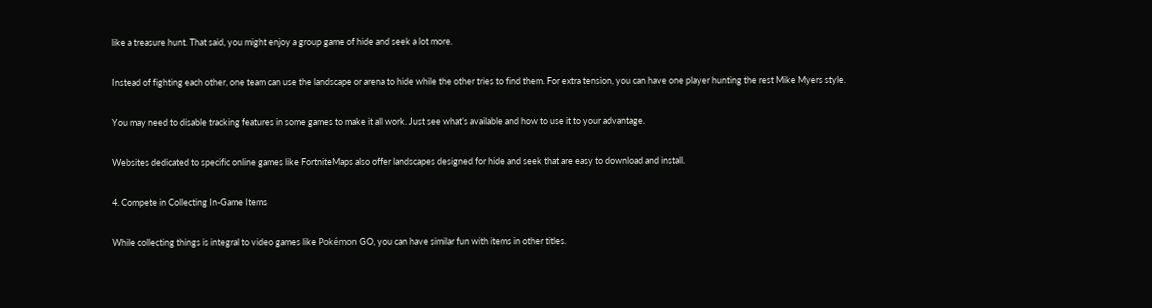like a treasure hunt. That said, you might enjoy a group game of hide and seek a lot more.

Instead of fighting each other, one team can use the landscape or arena to hide while the other tries to find them. For extra tension, you can have one player hunting the rest Mike Myers style.

You may need to disable tracking features in some games to make it all work. Just see what’s available and how to use it to your advantage.

Websites dedicated to specific online games like FortniteMaps also offer landscapes designed for hide and seek that are easy to download and install.

4. Compete in Collecting In-Game Items

While collecting things is integral to video games like Pokémon GO, you can have similar fun with items in other titles.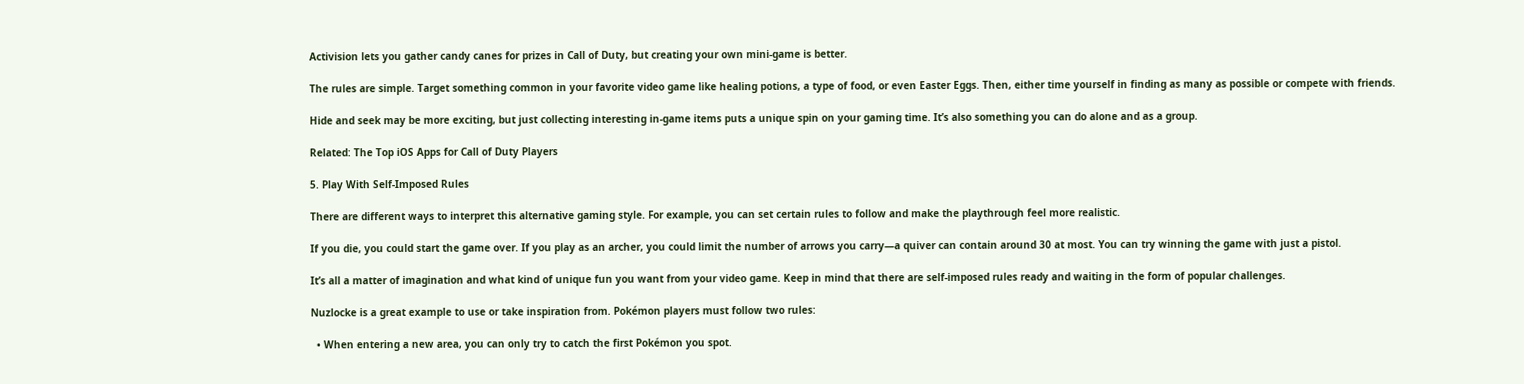Activision lets you gather candy canes for prizes in Call of Duty, but creating your own mini-game is better.

The rules are simple. Target something common in your favorite video game like healing potions, a type of food, or even Easter Eggs. Then, either time yourself in finding as many as possible or compete with friends.

Hide and seek may be more exciting, but just collecting interesting in-game items puts a unique spin on your gaming time. It’s also something you can do alone and as a group.

Related: The Top iOS Apps for Call of Duty Players

5. Play With Self-Imposed Rules

There are different ways to interpret this alternative gaming style. For example, you can set certain rules to follow and make the playthrough feel more realistic.

If you die, you could start the game over. If you play as an archer, you could limit the number of arrows you carry—a quiver can contain around 30 at most. You can try winning the game with just a pistol.

It’s all a matter of imagination and what kind of unique fun you want from your video game. Keep in mind that there are self-imposed rules ready and waiting in the form of popular challenges.

Nuzlocke is a great example to use or take inspiration from. Pokémon players must follow two rules:

  • When entering a new area, you can only try to catch the first Pokémon you spot.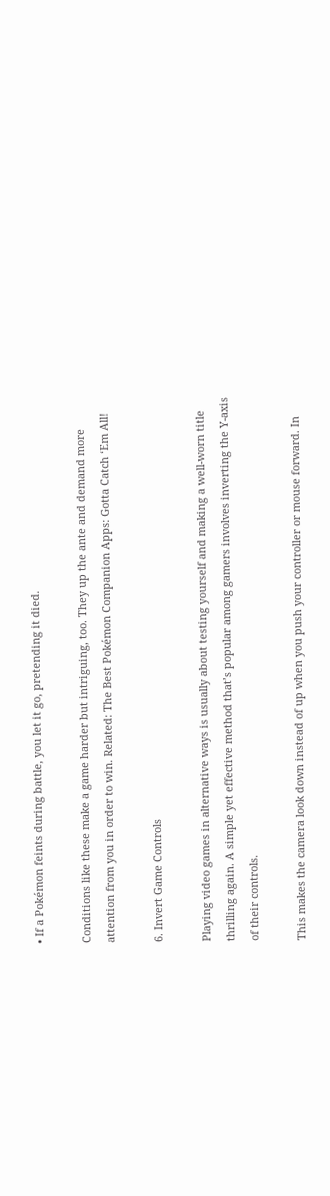• If a Pokémon feints during battle, you let it go, pretending it died.

Conditions like these make a game harder but intriguing, too. They up the ante and demand more attention from you in order to win. Related: The Best Pokémon Companion Apps: Gotta Catch ‘Em All!

6. Invert Game Controls

Playing video games in alternative ways is usually about testing yourself and making a well-worn title thrilling again. A simple yet effective method that’s popular among gamers involves inverting the Y-axis of their controls.

This makes the camera look down instead of up when you push your controller or mouse forward. In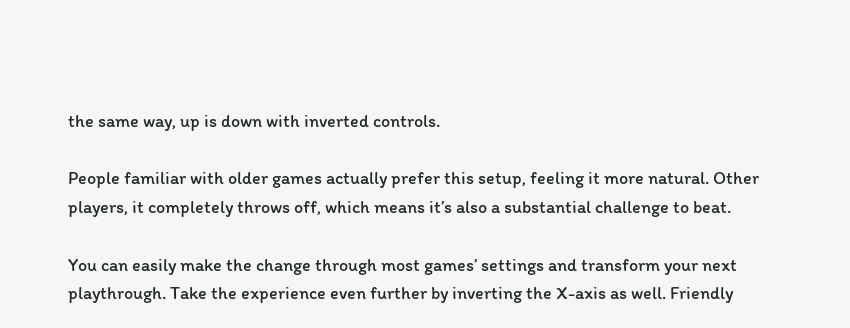the same way, up is down with inverted controls.

People familiar with older games actually prefer this setup, feeling it more natural. Other players, it completely throws off, which means it’s also a substantial challenge to beat.

You can easily make the change through most games’ settings and transform your next playthrough. Take the experience even further by inverting the X-axis as well. Friendly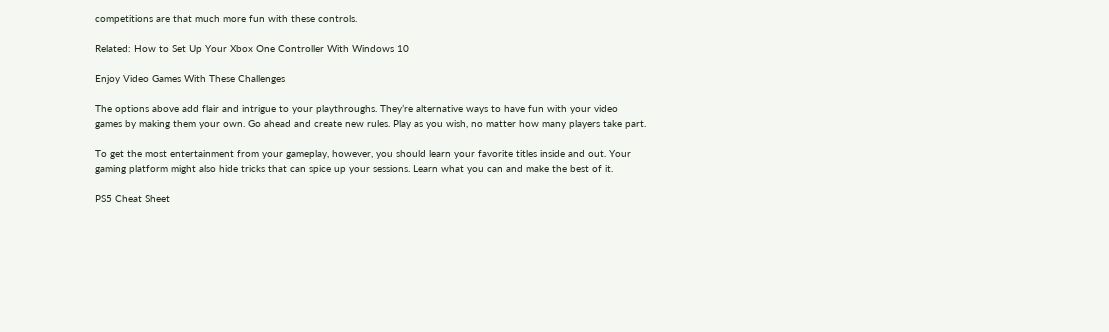competitions are that much more fun with these controls.

Related: How to Set Up Your Xbox One Controller With Windows 10

Enjoy Video Games With These Challenges

The options above add flair and intrigue to your playthroughs. They’re alternative ways to have fun with your video games by making them your own. Go ahead and create new rules. Play as you wish, no matter how many players take part.

To get the most entertainment from your gameplay, however, you should learn your favorite titles inside and out. Your gaming platform might also hide tricks that can spice up your sessions. Learn what you can and make the best of it.

PS5 Cheat Sheet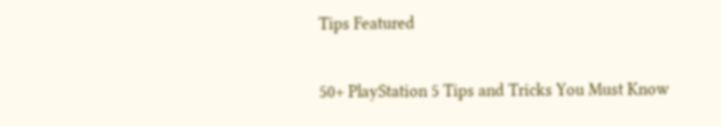Tips Featured

50+ PlayStation 5 Tips and Tricks You Must Know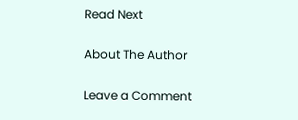Read Next

About The Author

Leave a Comment